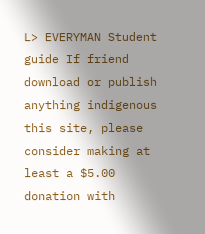L> EVERYMAN Student guide If friend download or publish anything indigenous this site, please consider making at least a $5.00 donation with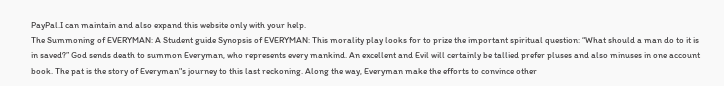PayPal.I can maintain and also expand this website only with your help.
The Summoning of EVERYMAN: A Student guide Synopsis of EVERYMAN: This morality play looks for to prize the important spiritual question: “What should a man do to it is in saved?” God sends death to summon Everyman, who represents every mankind. An excellent and Evil will certainly be tallied prefer pluses and also minuses in one account book. The pat is the story of Everyman"s journey to this last reckoning. Along the way, Everyman make the efforts to convince other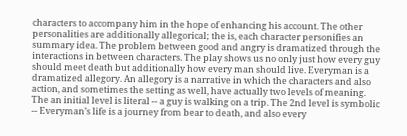characters to accompany him in the hope of enhancing his account. The other personalities are additionally allegorical; the is, each character personifies an summary idea. The problem between good and angry is dramatized through the interactions in between characters. The play shows us no only just how every guy should meet death but additionally how every man should live. Everyman is a dramatized allegory. An allegory is a narrative in which the characters and also action, and sometimes the setting as well, have actually two levels of meaning. The an initial level is literal -- a guy is walking on a trip. The 2nd level is symbolic -- Everyman’s life is a journey from bear to death, and also every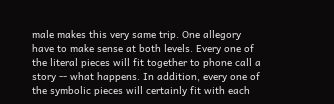male makes this very same trip. One allegory have to make sense at both levels. Every one of the literal pieces will fit together to phone call a story -- what happens. In addition, every one of the symbolic pieces will certainly fit with each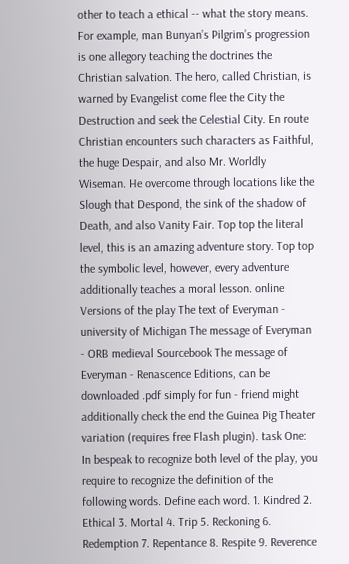other to teach a ethical -- what the story means. For example, man Bunyan’s Pilgrim’s progression is one allegory teaching the doctrines the Christian salvation. The hero, called Christian, is warned by Evangelist come flee the City the Destruction and seek the Celestial City. En route Christian encounters such characters as Faithful, the huge Despair, and also Mr. Worldly Wiseman. He overcome through locations like the Slough that Despond, the sink of the shadow of Death, and also Vanity Fair. Top top the literal level, this is an amazing adventure story. Top top the symbolic level, however, every adventure additionally teaches a moral lesson. online Versions of the play The text of Everyman - university of Michigan The message of Everyman - ORB medieval Sourcebook The message of Everyman - Renascence Editions, can be downloaded .pdf simply for fun - friend might additionally check the end the Guinea Pig Theater variation (requires free Flash plugin). task One: In bespeak to recognize both level of the play, you require to recognize the definition of the following words. Define each word. 1. Kindred 2. Ethical 3. Mortal 4. Trip 5. Reckoning 6. Redemption 7. Repentance 8. Respite 9. Reverence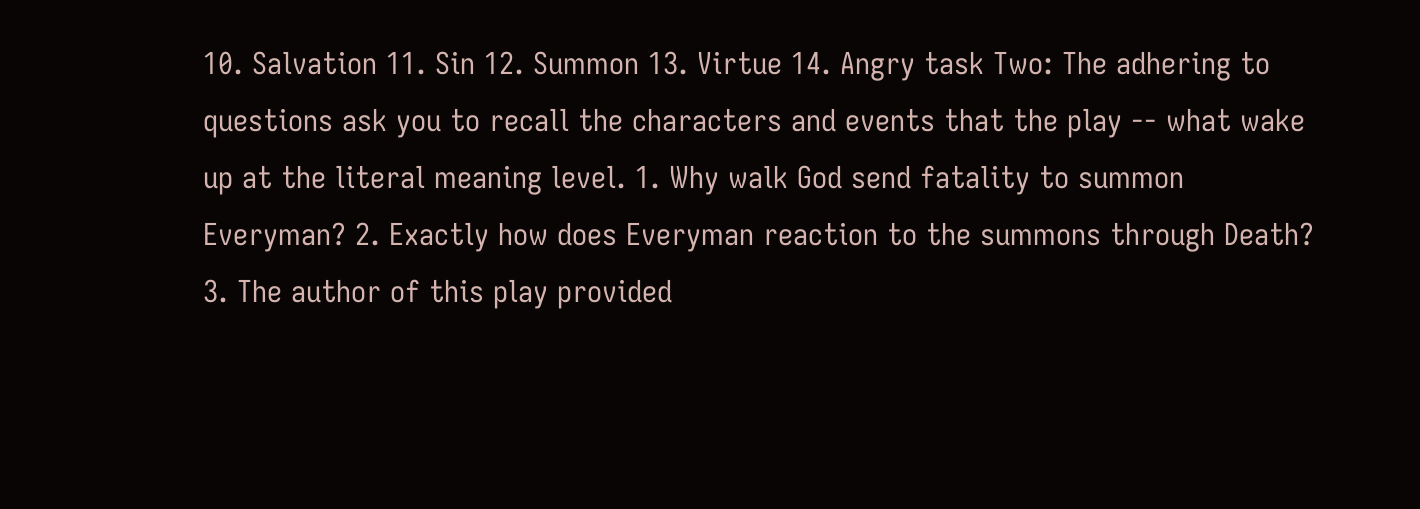10. Salvation 11. Sin 12. Summon 13. Virtue 14. Angry task Two: The adhering to questions ask you to recall the characters and events that the play -- what wake up at the literal meaning level. 1. Why walk God send fatality to summon Everyman? 2. Exactly how does Everyman reaction to the summons through Death? 3. The author of this play provided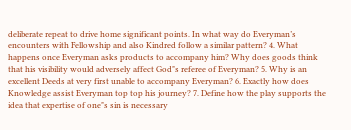deliberate repeat to drive home significant points. In what way do Everyman’s encounters with Fellowship and also Kindred follow a similar pattern? 4. What happens once Everyman asks products to accompany him? Why does goods think that his visibility would adversely affect God"s referee of Everyman? 5. Why is an excellent Deeds at very first unable to accompany Everyman? 6. Exactly how does Knowledge assist Everyman top top his journey? 7. Define how the play supports the idea that expertise of one"s sin is necessary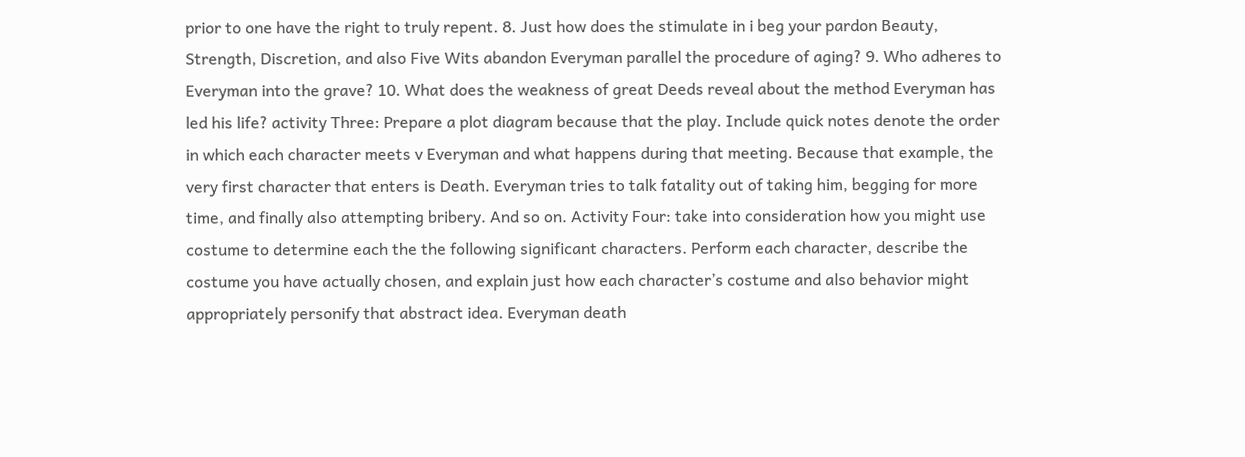prior to one have the right to truly repent. 8. Just how does the stimulate in i beg your pardon Beauty, Strength, Discretion, and also Five Wits abandon Everyman parallel the procedure of aging? 9. Who adheres to Everyman into the grave? 10. What does the weakness of great Deeds reveal about the method Everyman has led his life? activity Three: Prepare a plot diagram because that the play. Include quick notes denote the order in which each character meets v Everyman and what happens during that meeting. Because that example, the very first character that enters is Death. Everyman tries to talk fatality out of taking him, begging for more time, and finally also attempting bribery. And so on. Activity Four: take into consideration how you might use costume to determine each the the following significant characters. Perform each character, describe the costume you have actually chosen, and explain just how each character’s costume and also behavior might appropriately personify that abstract idea. Everyman death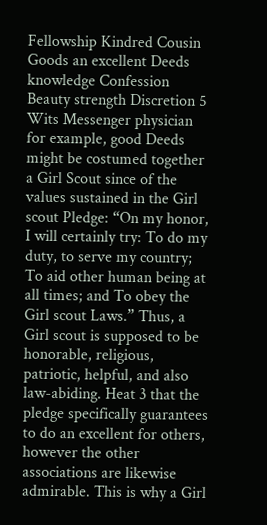Fellowship Kindred Cousin Goods an excellent Deeds knowledge Confession Beauty strength Discretion 5 Wits Messenger physician for example, good Deeds might be costumed together a Girl Scout since of the values sustained in the Girl scout Pledge: “On my honor, I will certainly try: To do my duty, to serve my country; To aid other human being at all times; and To obey the Girl scout Laws.” Thus, a Girl scout is supposed to be honorable, religious, patriotic, helpful, and also law-abiding. Heat 3 that the pledge specifically guarantees to do an excellent for others, however the other associations are likewise admirable. This is why a Girl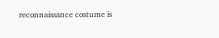reconnaissance costume is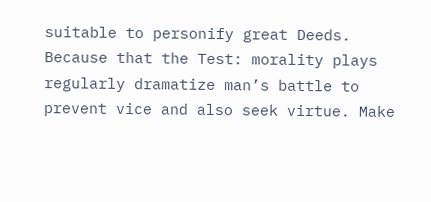suitable to personify great Deeds. Because that the Test: morality plays regularly dramatize man’s battle to prevent vice and also seek virtue. Make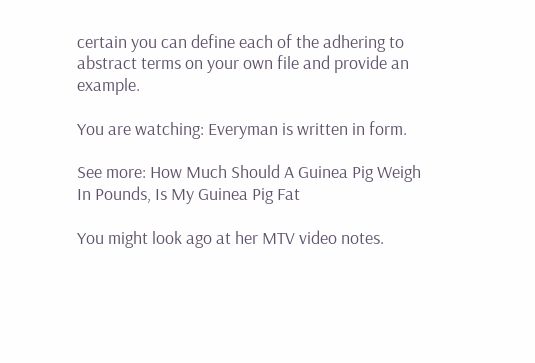certain you can define each of the adhering to abstract terms on your own file and provide an example.

You are watching: Everyman is written in form.

See more: How Much Should A Guinea Pig Weigh In Pounds, Is My Guinea Pig Fat

You might look ago at her MTV video notes.